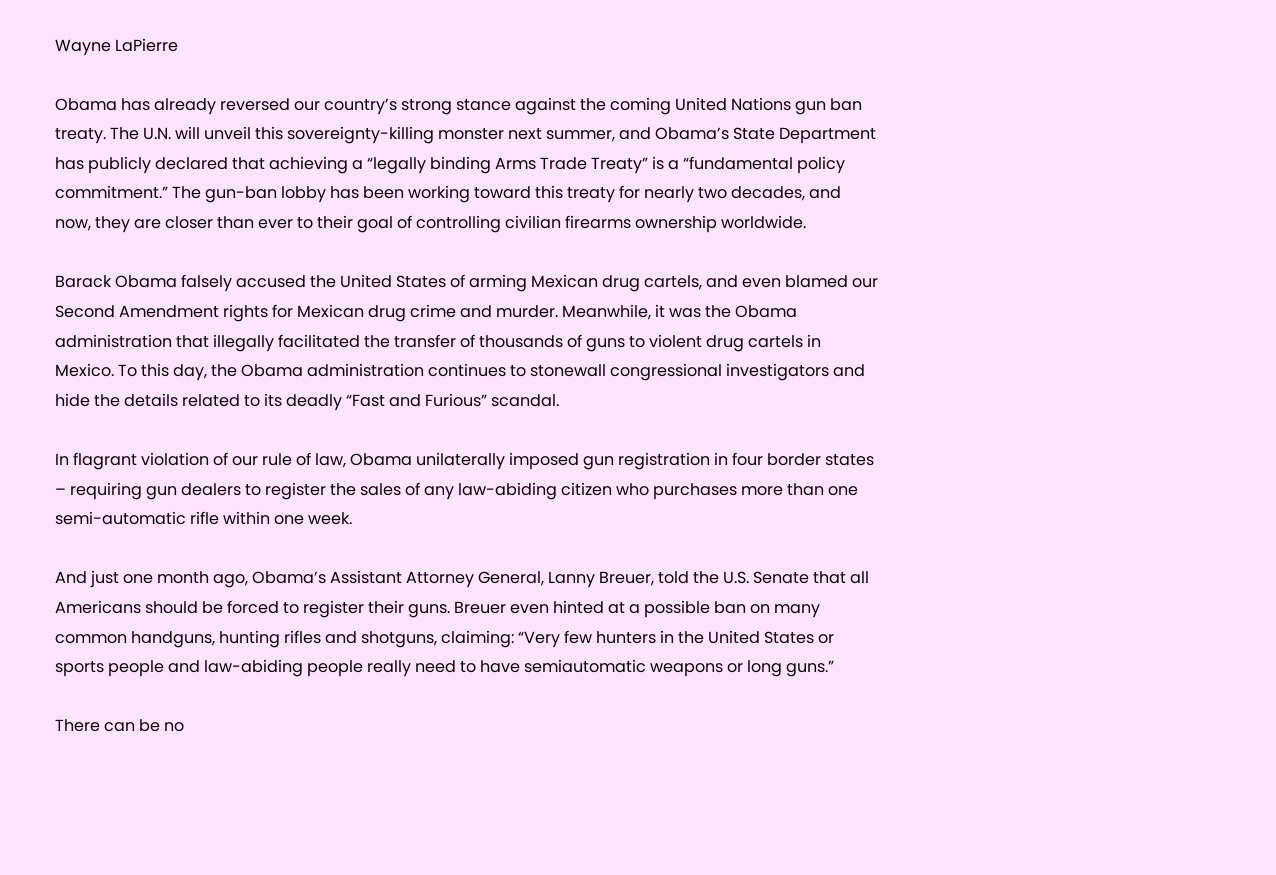Wayne LaPierre

Obama has already reversed our country’s strong stance against the coming United Nations gun ban treaty. The U.N. will unveil this sovereignty-killing monster next summer, and Obama’s State Department has publicly declared that achieving a “legally binding Arms Trade Treaty” is a “fundamental policy commitment.” The gun-ban lobby has been working toward this treaty for nearly two decades, and now, they are closer than ever to their goal of controlling civilian firearms ownership worldwide.

Barack Obama falsely accused the United States of arming Mexican drug cartels, and even blamed our Second Amendment rights for Mexican drug crime and murder. Meanwhile, it was the Obama administration that illegally facilitated the transfer of thousands of guns to violent drug cartels in Mexico. To this day, the Obama administration continues to stonewall congressional investigators and hide the details related to its deadly “Fast and Furious” scandal.

In flagrant violation of our rule of law, Obama unilaterally imposed gun registration in four border states – requiring gun dealers to register the sales of any law-abiding citizen who purchases more than one semi-automatic rifle within one week.

And just one month ago, Obama’s Assistant Attorney General, Lanny Breuer, told the U.S. Senate that all Americans should be forced to register their guns. Breuer even hinted at a possible ban on many common handguns, hunting rifles and shotguns, claiming: “Very few hunters in the United States or sports people and law-abiding people really need to have semiautomatic weapons or long guns.”

There can be no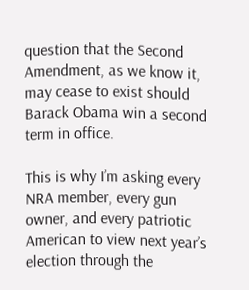question that the Second Amendment, as we know it, may cease to exist should Barack Obama win a second term in office.

This is why I’m asking every NRA member, every gun owner, and every patriotic American to view next year’s election through the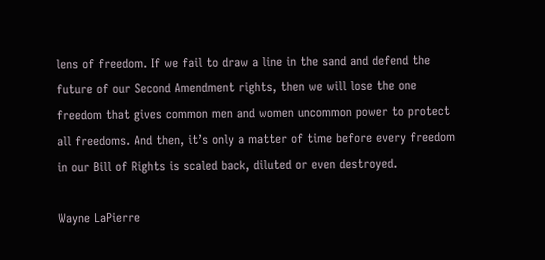lens of freedom. If we fail to draw a line in the sand and defend the future of our Second Amendment rights, then we will lose the one freedom that gives common men and women uncommon power to protect all freedoms. And then, it’s only a matter of time before every freedom in our Bill of Rights is scaled back, diluted or even destroyed.

Wayne LaPierre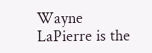Wayne LaPierre is the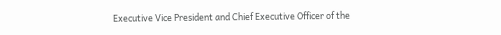Executive Vice President and Chief Executive Officer of the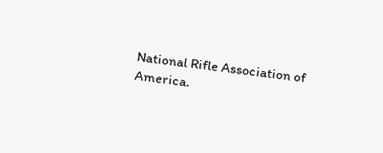National Rifle Association of America.